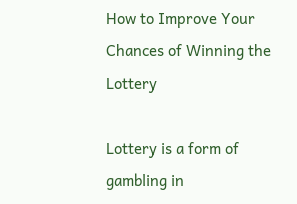How to Improve Your Chances of Winning the Lottery

Lottery is a form of gambling in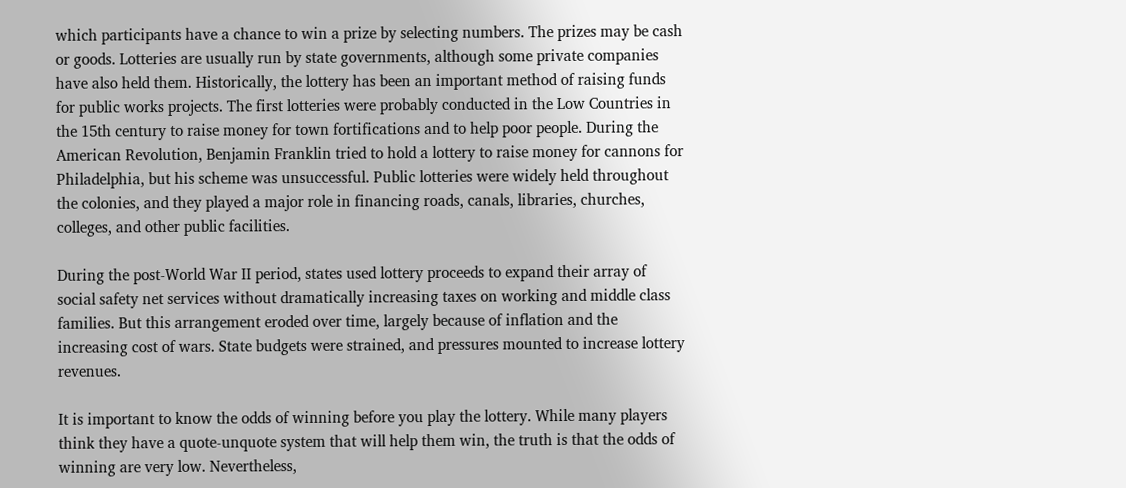which participants have a chance to win a prize by selecting numbers. The prizes may be cash or goods. Lotteries are usually run by state governments, although some private companies have also held them. Historically, the lottery has been an important method of raising funds for public works projects. The first lotteries were probably conducted in the Low Countries in the 15th century to raise money for town fortifications and to help poor people. During the American Revolution, Benjamin Franklin tried to hold a lottery to raise money for cannons for Philadelphia, but his scheme was unsuccessful. Public lotteries were widely held throughout the colonies, and they played a major role in financing roads, canals, libraries, churches, colleges, and other public facilities.

During the post-World War II period, states used lottery proceeds to expand their array of social safety net services without dramatically increasing taxes on working and middle class families. But this arrangement eroded over time, largely because of inflation and the increasing cost of wars. State budgets were strained, and pressures mounted to increase lottery revenues.

It is important to know the odds of winning before you play the lottery. While many players think they have a quote-unquote system that will help them win, the truth is that the odds of winning are very low. Nevertheless,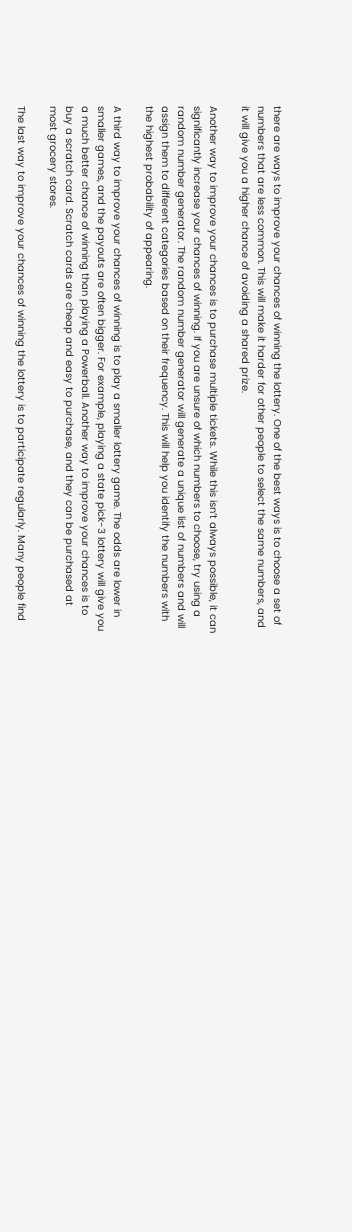there are ways to improve your chances of winning the lottery. One of the best ways is to choose a set of numbers that are less common. This will make it harder for other people to select the same numbers, and it will give you a higher chance of avoiding a shared prize.

Another way to improve your chances is to purchase multiple tickets. While this isn’t always possible, it can significantly increase your chances of winning. If you are unsure of which numbers to choose, try using a random number generator. The random number generator will generate a unique list of numbers and will assign them to different categories based on their frequency. This will help you identify the numbers with the highest probability of appearing.

A third way to improve your chances of winning is to play a smaller lottery game. The odds are lower in smaller games, and the payouts are often bigger. For example, playing a state pick-3 lottery will give you a much better chance of winning than playing a Powerball. Another way to improve your chances is to buy a scratch card. Scratch cards are cheap and easy to purchase, and they can be purchased at most grocery stores.

The last way to improve your chances of winning the lottery is to participate regularly. Many people find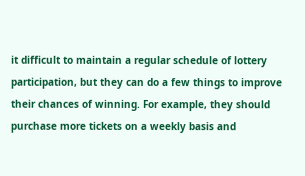it difficult to maintain a regular schedule of lottery participation, but they can do a few things to improve their chances of winning. For example, they should purchase more tickets on a weekly basis and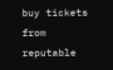buy tickets from reputable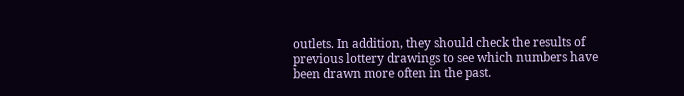outlets. In addition, they should check the results of previous lottery drawings to see which numbers have been drawn more often in the past.